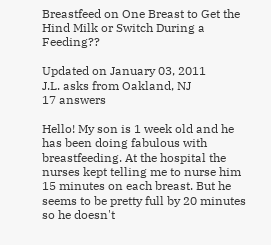Breastfeed on One Breast to Get the Hind Milk or Switch During a Feeding??

Updated on January 03, 2011
J.L. asks from Oakland, NJ
17 answers

Hello! My son is 1 week old and he has been doing fabulous with breastfeeding. At the hospital the nurses kept telling me to nurse him 15 minutes on each breast. But he seems to be pretty full by 20 minutes so he doesn't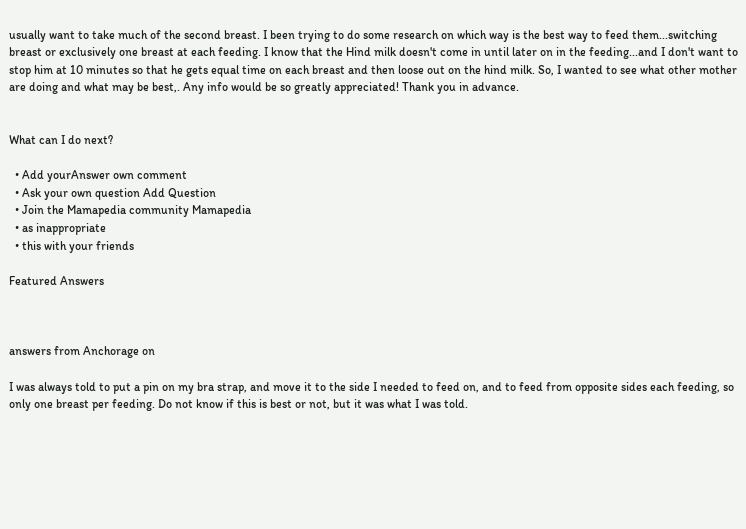usually want to take much of the second breast. I been trying to do some research on which way is the best way to feed them...switching breast or exclusively one breast at each feeding. I know that the Hind milk doesn't come in until later on in the feeding...and I don't want to stop him at 10 minutes so that he gets equal time on each breast and then loose out on the hind milk. So, I wanted to see what other mother are doing and what may be best,. Any info would be so greatly appreciated! Thank you in advance.


What can I do next?

  • Add yourAnswer own comment
  • Ask your own question Add Question
  • Join the Mamapedia community Mamapedia
  • as inappropriate
  • this with your friends

Featured Answers



answers from Anchorage on

I was always told to put a pin on my bra strap, and move it to the side I needed to feed on, and to feed from opposite sides each feeding, so only one breast per feeding. Do not know if this is best or not, but it was what I was told.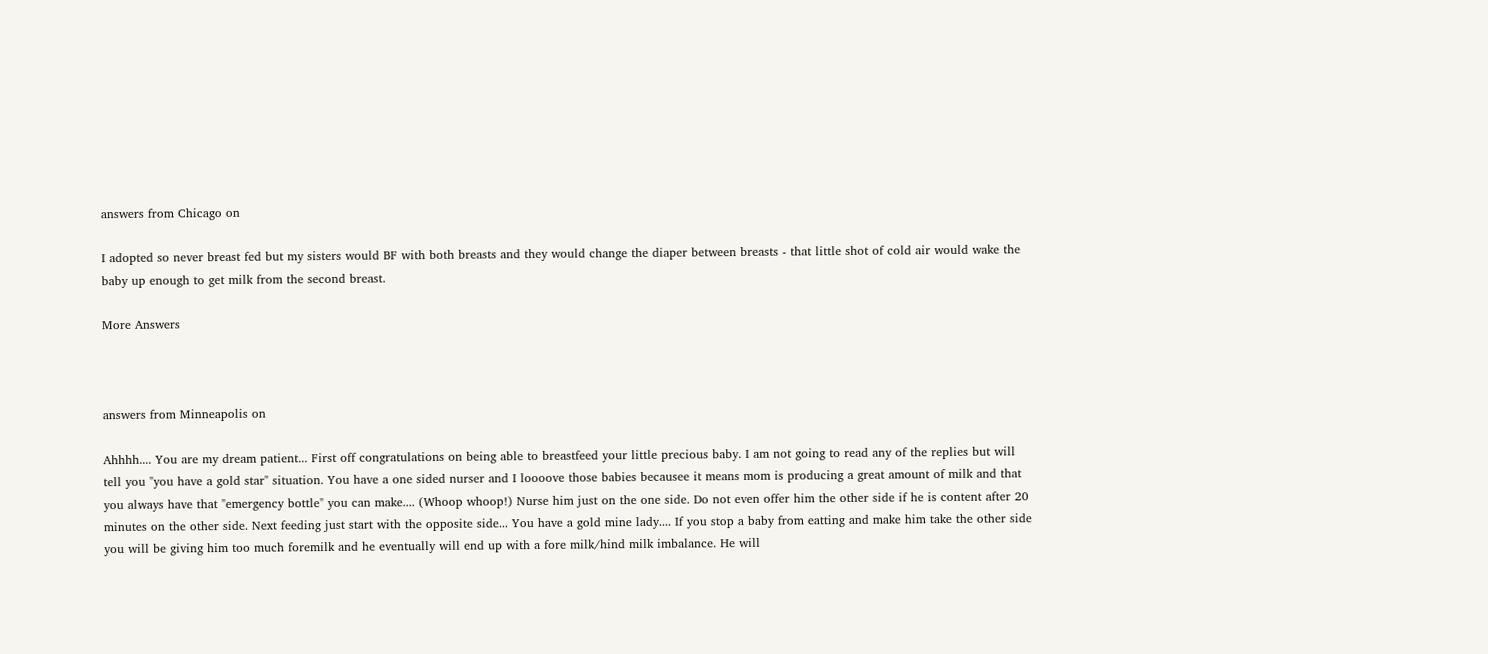answers from Chicago on

I adopted so never breast fed but my sisters would BF with both breasts and they would change the diaper between breasts - that little shot of cold air would wake the baby up enough to get milk from the second breast.

More Answers



answers from Minneapolis on

Ahhhh.... You are my dream patient... First off congratulations on being able to breastfeed your little precious baby. I am not going to read any of the replies but will tell you "you have a gold star" situation. You have a one sided nurser and I loooove those babies becausee it means mom is producing a great amount of milk and that you always have that "emergency bottle" you can make.... (Whoop whoop!) Nurse him just on the one side. Do not even offer him the other side if he is content after 20 minutes on the other side. Next feeding just start with the opposite side... You have a gold mine lady.... If you stop a baby from eatting and make him take the other side you will be giving him too much foremilk and he eventually will end up with a fore milk/hind milk imbalance. He will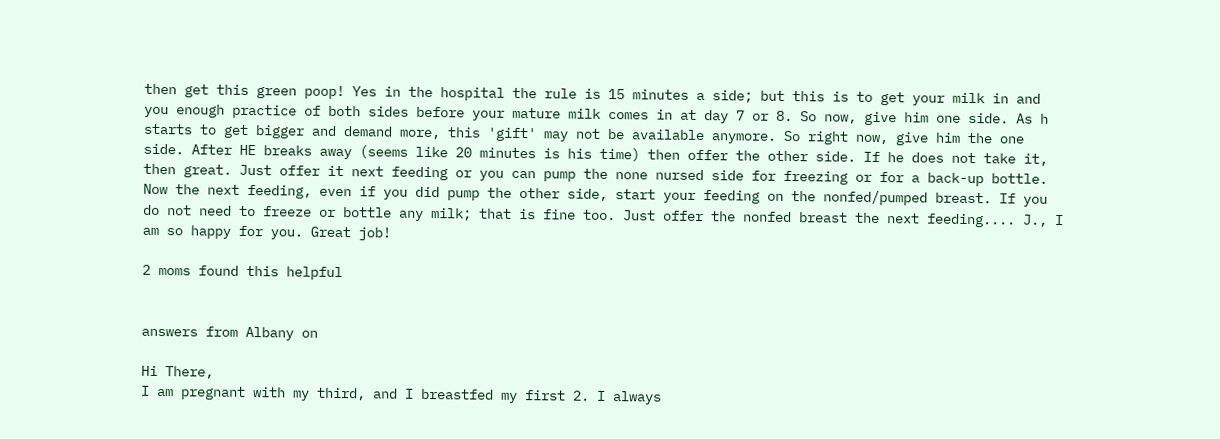then get this green poop! Yes in the hospital the rule is 15 minutes a side; but this is to get your milk in and you enough practice of both sides before your mature milk comes in at day 7 or 8. So now, give him one side. As h starts to get bigger and demand more, this 'gift' may not be available anymore. So right now, give him the one side. After HE breaks away (seems like 20 minutes is his time) then offer the other side. If he does not take it, then great. Just offer it next feeding or you can pump the none nursed side for freezing or for a back-up bottle. Now the next feeding, even if you did pump the other side, start your feeding on the nonfed/pumped breast. If you do not need to freeze or bottle any milk; that is fine too. Just offer the nonfed breast the next feeding.... J., I am so happy for you. Great job!

2 moms found this helpful


answers from Albany on

Hi There,
I am pregnant with my third, and I breastfed my first 2. I always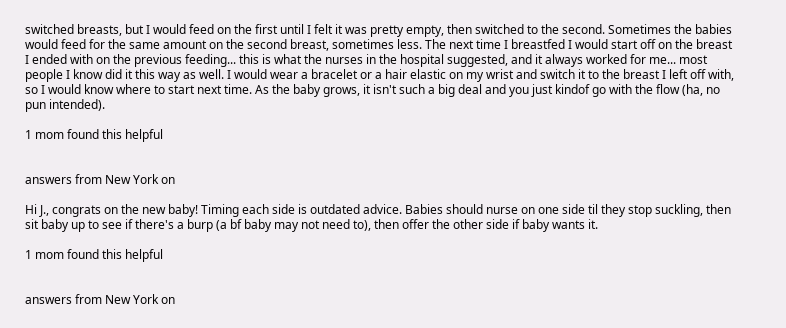switched breasts, but I would feed on the first until I felt it was pretty empty, then switched to the second. Sometimes the babies would feed for the same amount on the second breast, sometimes less. The next time I breastfed I would start off on the breast I ended with on the previous feeding... this is what the nurses in the hospital suggested, and it always worked for me... most people I know did it this way as well. I would wear a bracelet or a hair elastic on my wrist and switch it to the breast I left off with, so I would know where to start next time. As the baby grows, it isn't such a big deal and you just kindof go with the flow (ha, no pun intended).

1 mom found this helpful


answers from New York on

Hi J., congrats on the new baby! Timing each side is outdated advice. Babies should nurse on one side til they stop suckling, then sit baby up to see if there's a burp (a bf baby may not need to), then offer the other side if baby wants it.

1 mom found this helpful


answers from New York on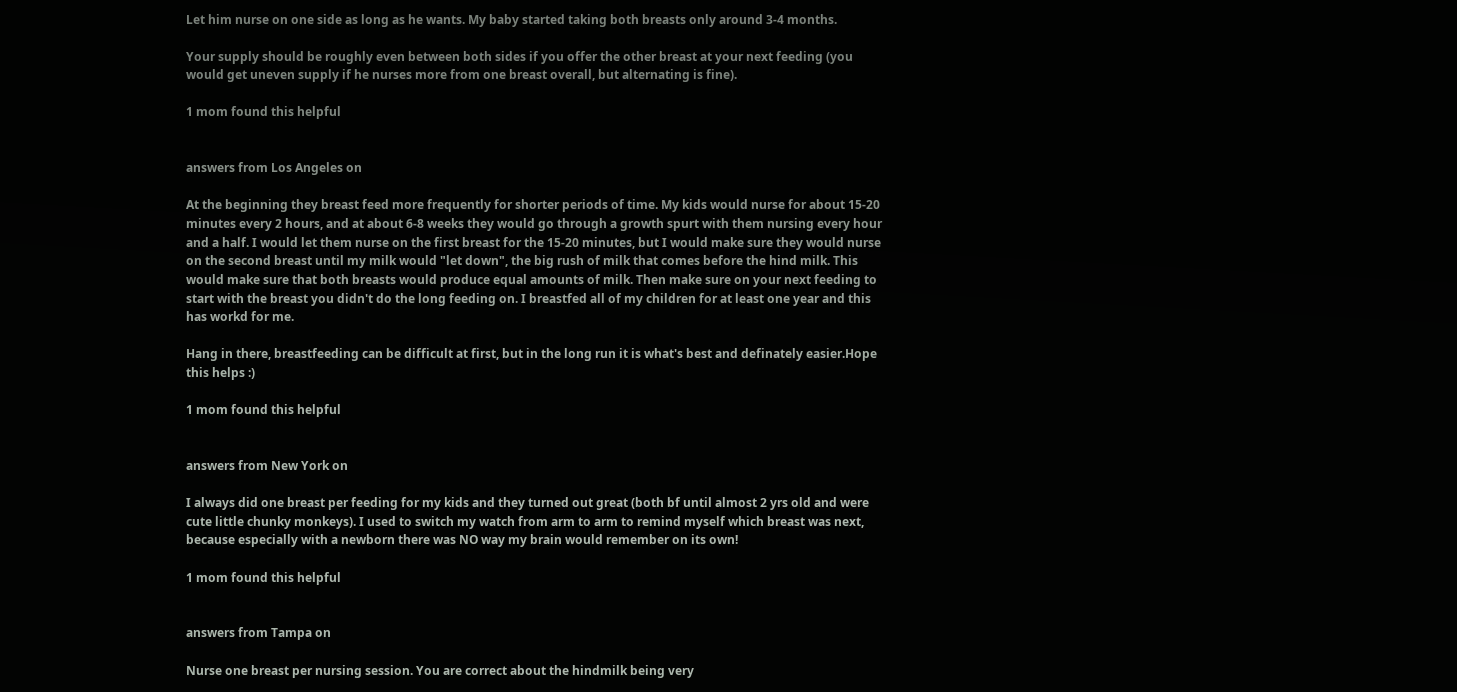Let him nurse on one side as long as he wants. My baby started taking both breasts only around 3-4 months.

Your supply should be roughly even between both sides if you offer the other breast at your next feeding (you would get uneven supply if he nurses more from one breast overall, but alternating is fine).

1 mom found this helpful


answers from Los Angeles on

At the beginning they breast feed more frequently for shorter periods of time. My kids would nurse for about 15-20 minutes every 2 hours, and at about 6-8 weeks they would go through a growth spurt with them nursing every hour and a half. I would let them nurse on the first breast for the 15-20 minutes, but I would make sure they would nurse on the second breast until my milk would "let down", the big rush of milk that comes before the hind milk. This would make sure that both breasts would produce equal amounts of milk. Then make sure on your next feeding to start with the breast you didn't do the long feeding on. I breastfed all of my children for at least one year and this has workd for me.

Hang in there, breastfeeding can be difficult at first, but in the long run it is what's best and definately easier.Hope this helps :)

1 mom found this helpful


answers from New York on

I always did one breast per feeding for my kids and they turned out great (both bf until almost 2 yrs old and were cute little chunky monkeys). I used to switch my watch from arm to arm to remind myself which breast was next, because especially with a newborn there was NO way my brain would remember on its own!

1 mom found this helpful


answers from Tampa on

Nurse one breast per nursing session. You are correct about the hindmilk being very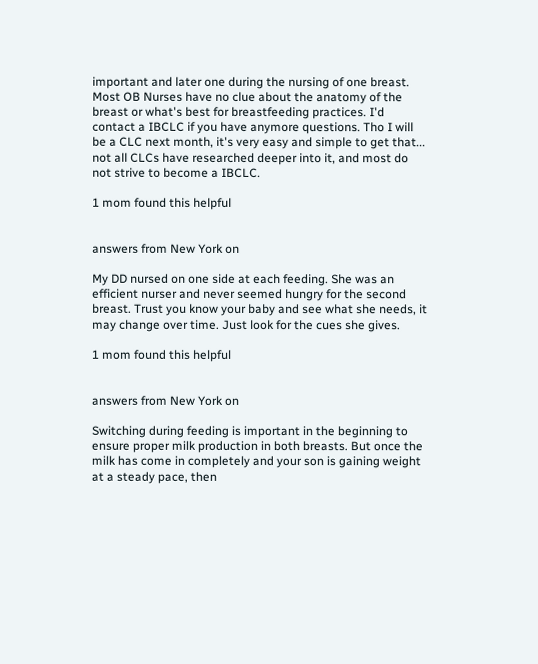important and later one during the nursing of one breast. Most OB Nurses have no clue about the anatomy of the breast or what's best for breastfeeding practices. I'd contact a IBCLC if you have anymore questions. Tho I will be a CLC next month, it's very easy and simple to get that... not all CLCs have researched deeper into it, and most do not strive to become a IBCLC.

1 mom found this helpful


answers from New York on

My DD nursed on one side at each feeding. She was an efficient nurser and never seemed hungry for the second breast. Trust you know your baby and see what she needs, it may change over time. Just look for the cues she gives.

1 mom found this helpful


answers from New York on

Switching during feeding is important in the beginning to ensure proper milk production in both breasts. But once the milk has come in completely and your son is gaining weight at a steady pace, then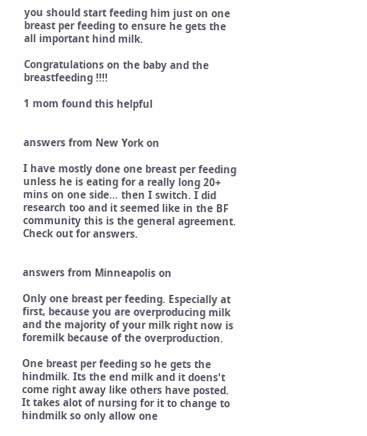you should start feeding him just on one breast per feeding to ensure he gets the all important hind milk.

Congratulations on the baby and the breastfeeding !!!!

1 mom found this helpful


answers from New York on

I have mostly done one breast per feeding unless he is eating for a really long 20+ mins on one side... then I switch. I did research too and it seemed like in the BF community this is the general agreement. Check out for answers.


answers from Minneapolis on

Only one breast per feeding. Especially at first, because you are overproducing milk and the majority of your milk right now is foremilk because of the overproduction.

One breast per feeding so he gets the hindmilk. Its the end milk and it doens't come right away like others have posted. It takes alot of nursing for it to change to hindmilk so only allow one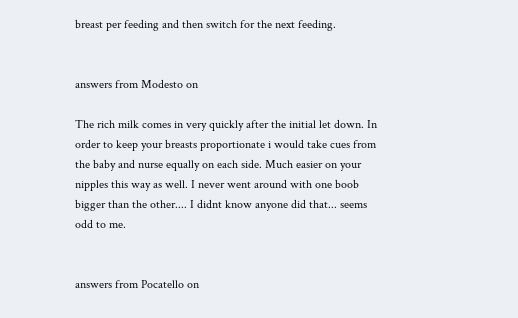breast per feeding and then switch for the next feeding.


answers from Modesto on

The rich milk comes in very quickly after the initial let down. In order to keep your breasts proportionate i would take cues from the baby and nurse equally on each side. Much easier on your nipples this way as well. I never went around with one boob bigger than the other.... I didnt know anyone did that... seems odd to me.


answers from Pocatello on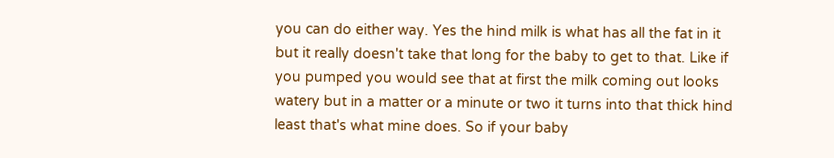you can do either way. Yes the hind milk is what has all the fat in it but it really doesn't take that long for the baby to get to that. Like if you pumped you would see that at first the milk coming out looks watery but in a matter or a minute or two it turns into that thick hind least that's what mine does. So if your baby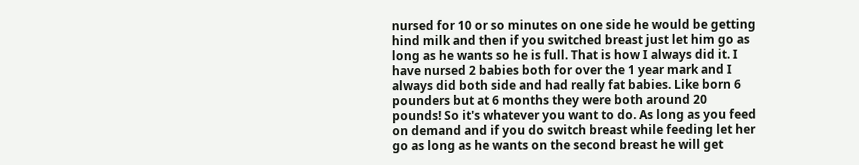nursed for 10 or so minutes on one side he would be getting hind milk and then if you switched breast just let him go as long as he wants so he is full. That is how I always did it. I have nursed 2 babies both for over the 1 year mark and I always did both side and had really fat babies. Like born 6 pounders but at 6 months they were both around 20 pounds! So it's whatever you want to do. As long as you feed on demand and if you do switch breast while feeding let her go as long as he wants on the second breast he will get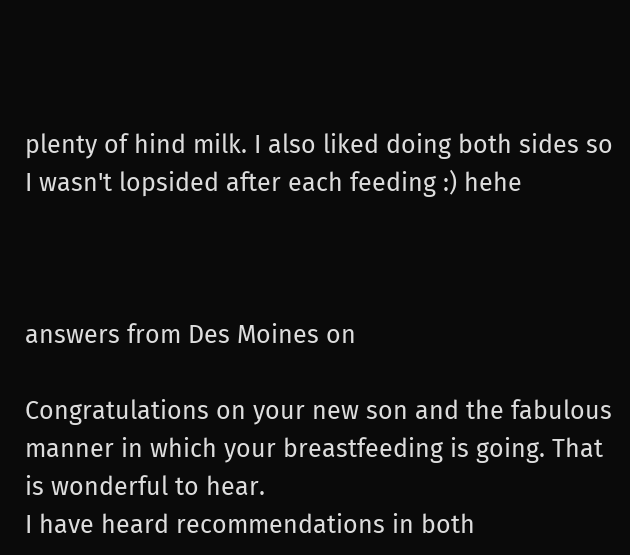plenty of hind milk. I also liked doing both sides so I wasn't lopsided after each feeding :) hehe



answers from Des Moines on

Congratulations on your new son and the fabulous manner in which your breastfeeding is going. That is wonderful to hear.
I have heard recommendations in both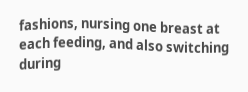fashions, nursing one breast at each feeding, and also switching during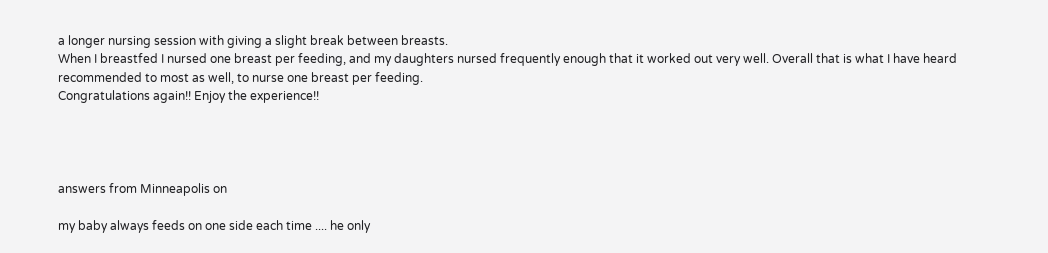a longer nursing session with giving a slight break between breasts.
When I breastfed I nursed one breast per feeding, and my daughters nursed frequently enough that it worked out very well. Overall that is what I have heard recommended to most as well, to nurse one breast per feeding.
Congratulations again!! Enjoy the experience!!




answers from Minneapolis on

my baby always feeds on one side each time .... he only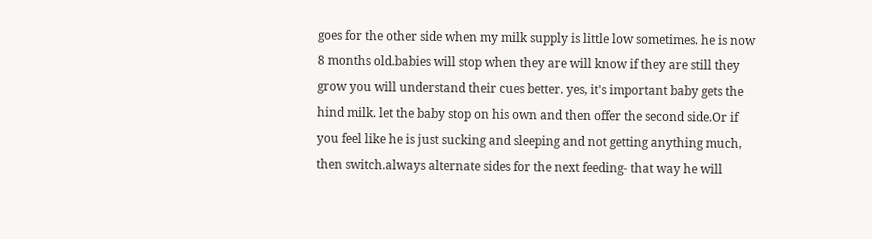goes for the other side when my milk supply is little low sometimes. he is now 8 months old.babies will stop when they are will know if they are still they grow you will understand their cues better. yes, it's important baby gets the hind milk. let the baby stop on his own and then offer the second side.Or if you feel like he is just sucking and sleeping and not getting anything much, then switch.always alternate sides for the next feeding- that way he will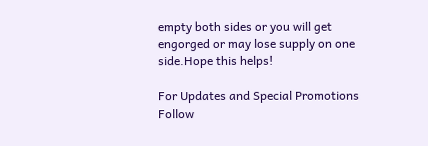empty both sides or you will get engorged or may lose supply on one side.Hope this helps!

For Updates and Special Promotions
Follow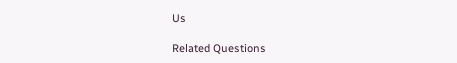Us

Related Questions